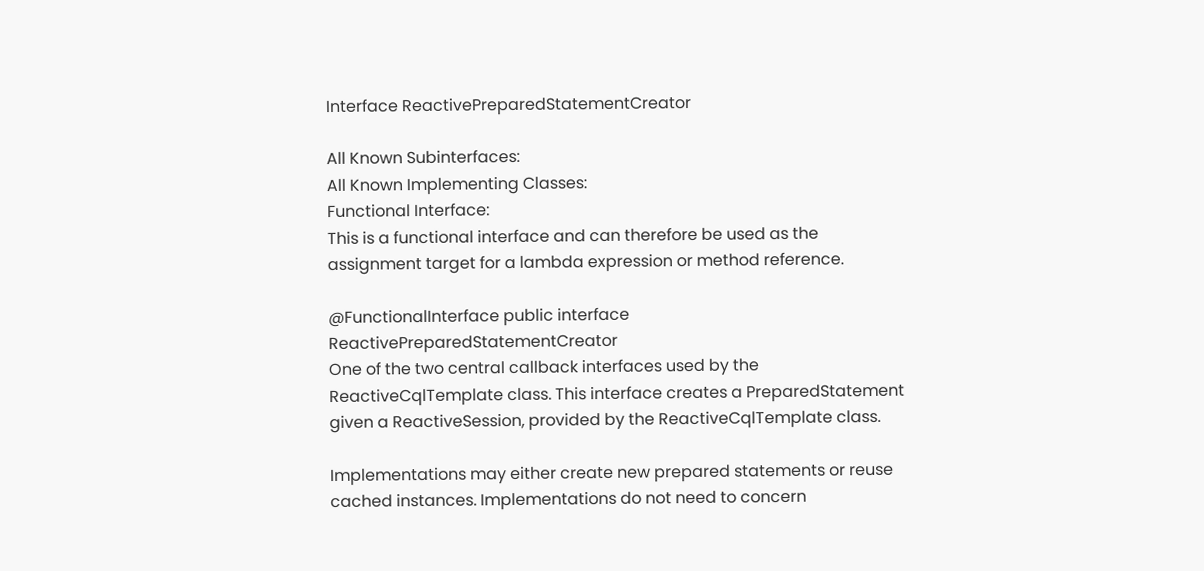Interface ReactivePreparedStatementCreator

All Known Subinterfaces:
All Known Implementing Classes:
Functional Interface:
This is a functional interface and can therefore be used as the assignment target for a lambda expression or method reference.

@FunctionalInterface public interface ReactivePreparedStatementCreator
One of the two central callback interfaces used by the ReactiveCqlTemplate class. This interface creates a PreparedStatement given a ReactiveSession, provided by the ReactiveCqlTemplate class.

Implementations may either create new prepared statements or reuse cached instances. Implementations do not need to concern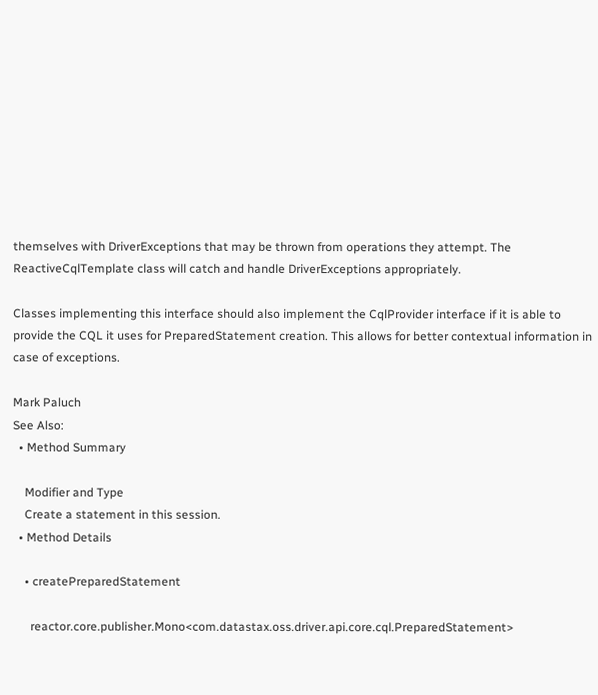themselves with DriverExceptions that may be thrown from operations they attempt. The ReactiveCqlTemplate class will catch and handle DriverExceptions appropriately.

Classes implementing this interface should also implement the CqlProvider interface if it is able to provide the CQL it uses for PreparedStatement creation. This allows for better contextual information in case of exceptions.

Mark Paluch
See Also:
  • Method Summary

    Modifier and Type
    Create a statement in this session.
  • Method Details

    • createPreparedStatement

      reactor.core.publisher.Mono<com.datastax.oss.driver.api.core.cql.PreparedStatement>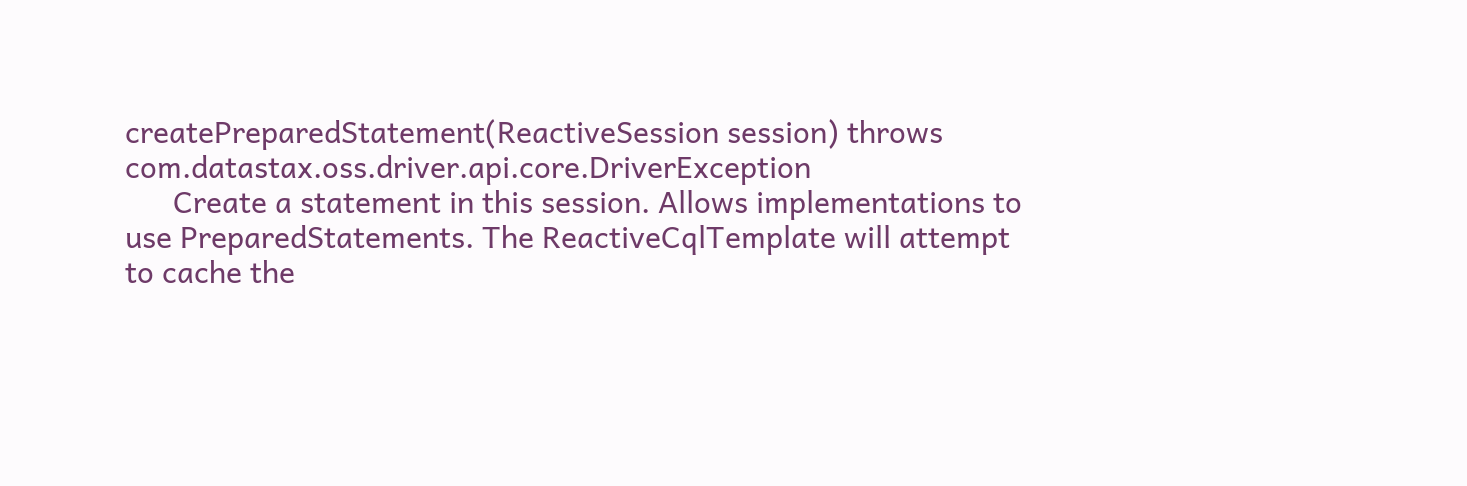createPreparedStatement(ReactiveSession session) throws com.datastax.oss.driver.api.core.DriverException
      Create a statement in this session. Allows implementations to use PreparedStatements. The ReactiveCqlTemplate will attempt to cache the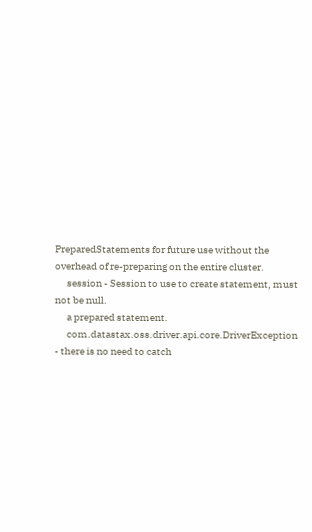PreparedStatements for future use without the overhead of re-preparing on the entire cluster.
      session - Session to use to create statement, must not be null.
      a prepared statement.
      com.datastax.oss.driver.api.core.DriverException - there is no need to catch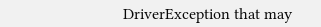DriverException that may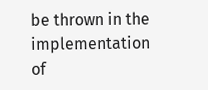be thrown in the implementation of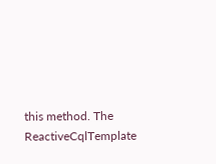this method. The ReactiveCqlTemplate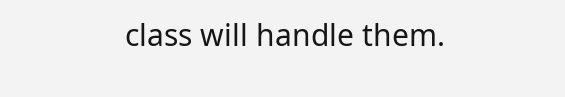class will handle them.